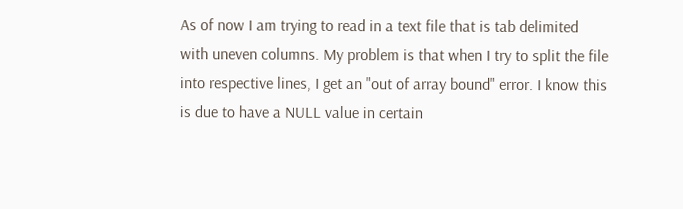As of now I am trying to read in a text file that is tab delimited with uneven columns. My problem is that when I try to split the file into respective lines, I get an "out of array bound" error. I know this is due to have a NULL value in certain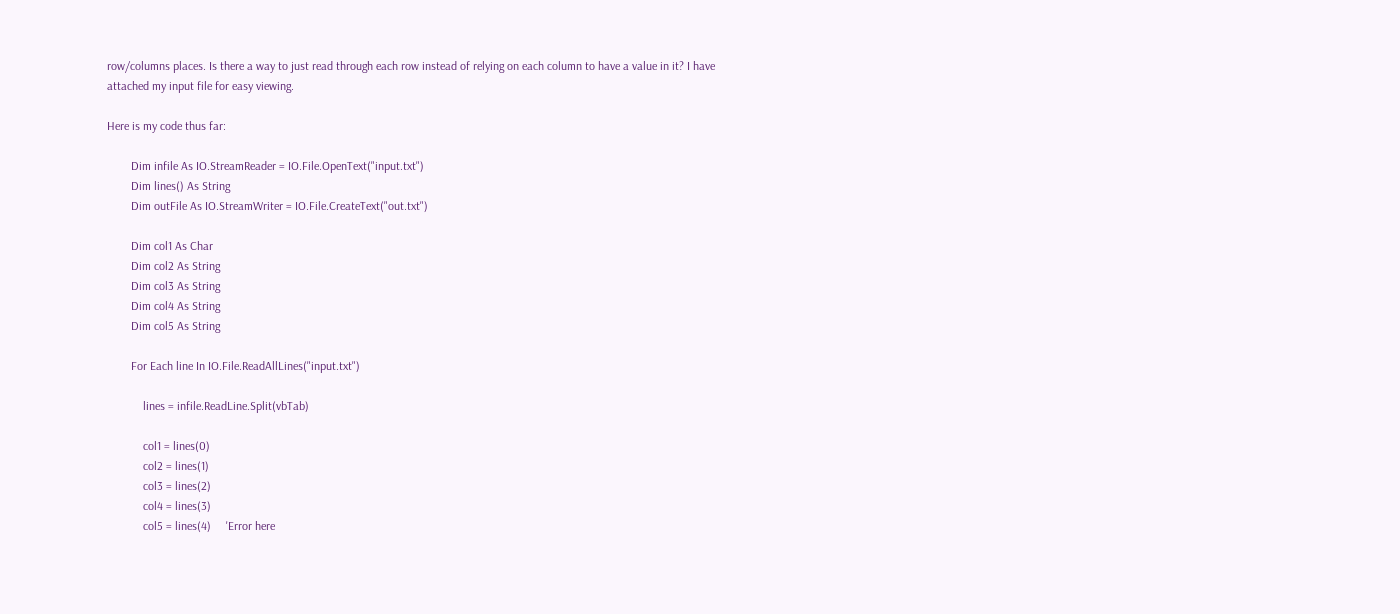row/columns places. Is there a way to just read through each row instead of relying on each column to have a value in it? I have attached my input file for easy viewing.

Here is my code thus far:

        Dim infile As IO.StreamReader = IO.File.OpenText("input.txt")
        Dim lines() As String
        Dim outFile As IO.StreamWriter = IO.File.CreateText("out.txt")

        Dim col1 As Char
        Dim col2 As String
        Dim col3 As String
        Dim col4 As String
        Dim col5 As String

        For Each line In IO.File.ReadAllLines("input.txt")

            lines = infile.ReadLine.Split(vbTab)

            col1 = lines(0)
            col2 = lines(1)
            col3 = lines(2)
            col4 = lines(3)
            col5 = lines(4)     'Error here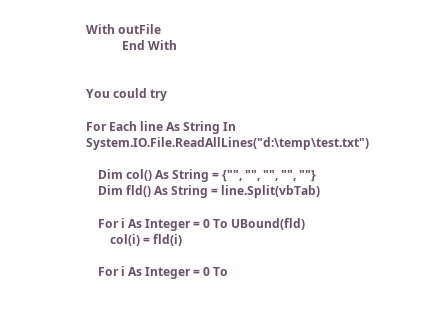With outFile
            End With


You could try

For Each line As String In System.IO.File.ReadAllLines("d:\temp\test.txt")

    Dim col() As String = {"", "", "", "", ""}
    Dim fld() As String = line.Split(vbTab)

    For i As Integer = 0 To UBound(fld)
        col(i) = fld(i)

    For i As Integer = 0 To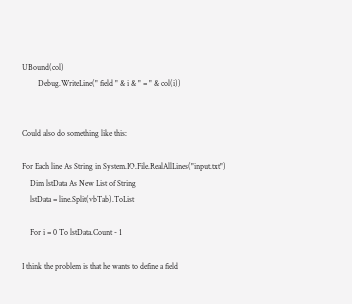UBound(col)
        Debug.WriteLine(" field " & i & " = " & col(i))


Could also do something like this:

For Each line As String in System.IO.File.RealAllLines("input.txt")
    Dim lstData As New List of String
    lstData = line.Split(vbTab).ToList

    For i = 0 To lstData.Count - 1

I think the problem is that he wants to define a field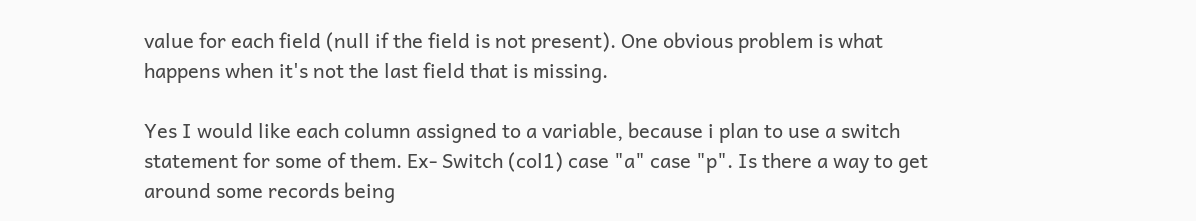value for each field (null if the field is not present). One obvious problem is what happens when it's not the last field that is missing.

Yes I would like each column assigned to a variable, because i plan to use a switch statement for some of them. Ex- Switch (col1) case "a" case "p". Is there a way to get around some records being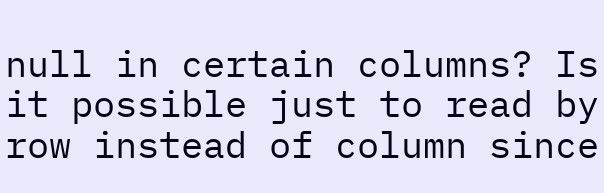null in certain columns? Is it possible just to read by row instead of column since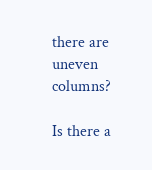there are uneven columns?

Is there a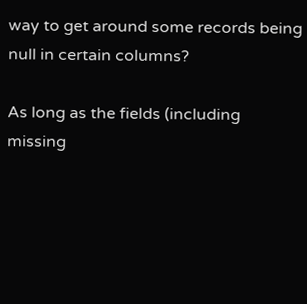way to get around some records being null in certain columns?

As long as the fields (including missing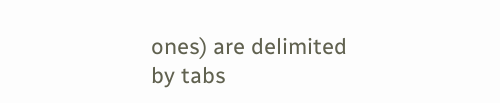ones) are delimited by tabs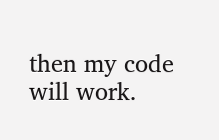then my code will work.